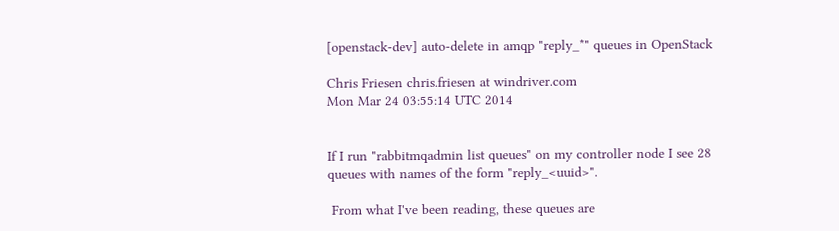[openstack-dev] auto-delete in amqp "reply_*" queues in OpenStack

Chris Friesen chris.friesen at windriver.com
Mon Mar 24 03:55:14 UTC 2014


If I run "rabbitmqadmin list queues" on my controller node I see 28
queues with names of the form "reply_<uuid>".

 From what I've been reading, these queues are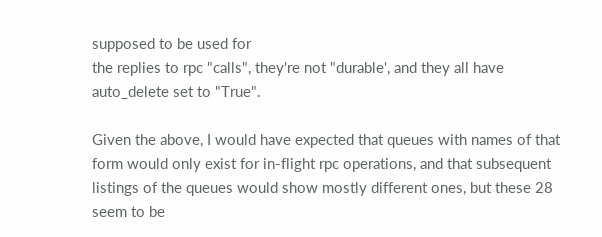supposed to be used for
the replies to rpc "calls", they're not "durable', and they all have
auto_delete set to "True".

Given the above, I would have expected that queues with names of that
form would only exist for in-flight rpc operations, and that subsequent
listings of the queues would show mostly different ones, but these 28
seem to be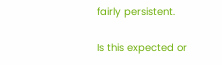fairly persistent.

Is this expected or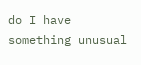do I have something unusual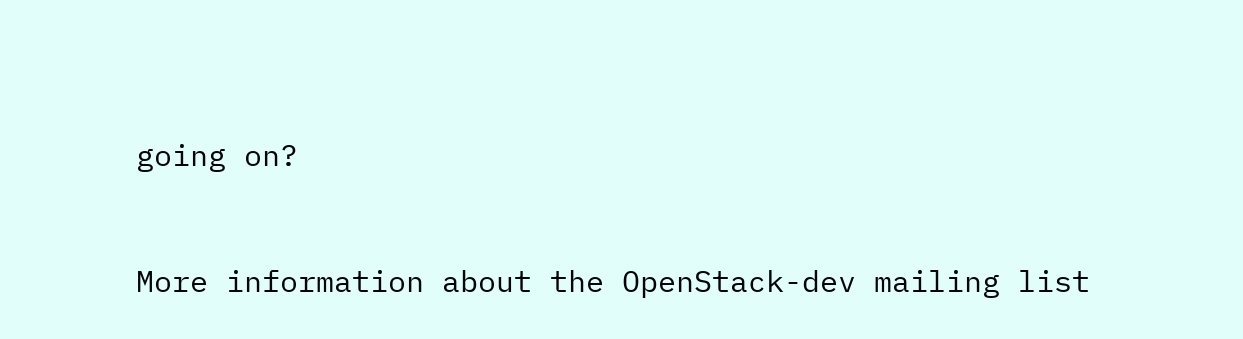going on?


More information about the OpenStack-dev mailing list